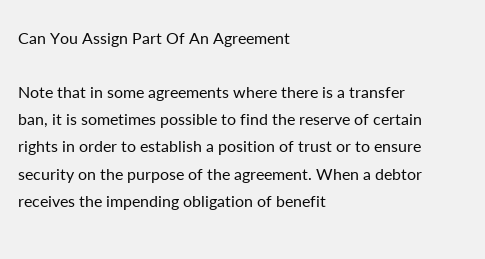Can You Assign Part Of An Agreement

Note that in some agreements where there is a transfer ban, it is sometimes possible to find the reserve of certain rights in order to establish a position of trust or to ensure security on the purpose of the agreement. When a debtor receives the impending obligation of benefit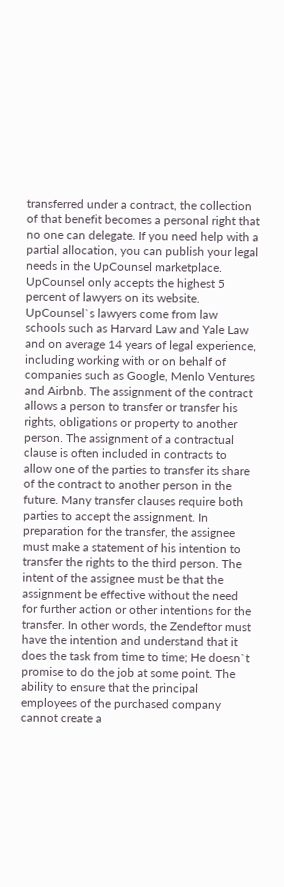transferred under a contract, the collection of that benefit becomes a personal right that no one can delegate. If you need help with a partial allocation, you can publish your legal needs in the UpCounsel marketplace. UpCounsel only accepts the highest 5 percent of lawyers on its website. UpCounsel`s lawyers come from law schools such as Harvard Law and Yale Law and on average 14 years of legal experience, including working with or on behalf of companies such as Google, Menlo Ventures and Airbnb. The assignment of the contract allows a person to transfer or transfer his rights, obligations or property to another person. The assignment of a contractual clause is often included in contracts to allow one of the parties to transfer its share of the contract to another person in the future. Many transfer clauses require both parties to accept the assignment. In preparation for the transfer, the assignee must make a statement of his intention to transfer the rights to the third person. The intent of the assignee must be that the assignment be effective without the need for further action or other intentions for the transfer. In other words, the Zendeftor must have the intention and understand that it does the task from time to time; He doesn`t promise to do the job at some point. The ability to ensure that the principal employees of the purchased company cannot create a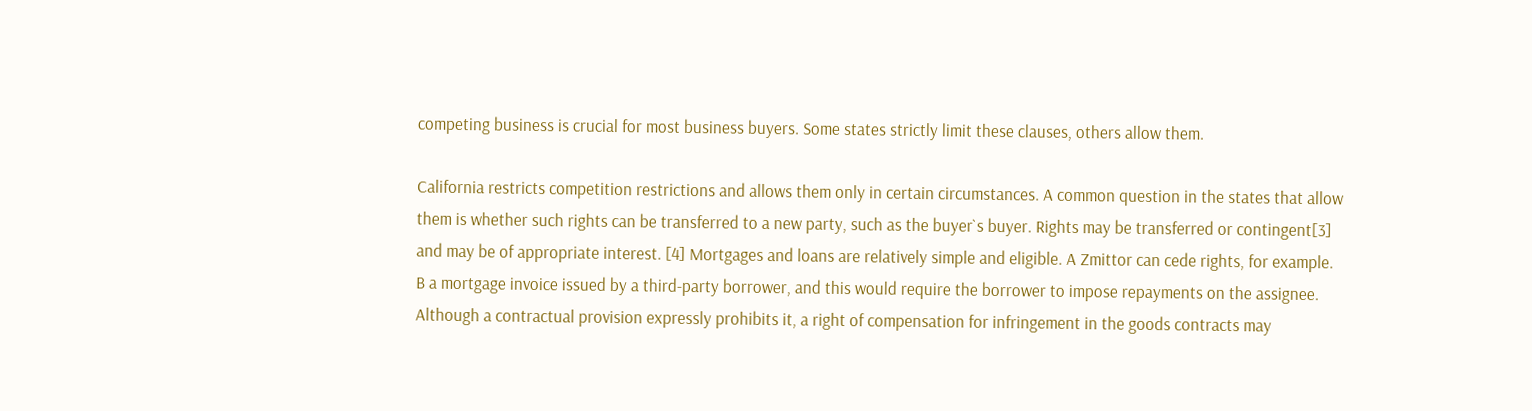competing business is crucial for most business buyers. Some states strictly limit these clauses, others allow them.

California restricts competition restrictions and allows them only in certain circumstances. A common question in the states that allow them is whether such rights can be transferred to a new party, such as the buyer`s buyer. Rights may be transferred or contingent[3] and may be of appropriate interest. [4] Mortgages and loans are relatively simple and eligible. A Zmittor can cede rights, for example. B a mortgage invoice issued by a third-party borrower, and this would require the borrower to impose repayments on the assignee. Although a contractual provision expressly prohibits it, a right of compensation for infringement in the goods contracts may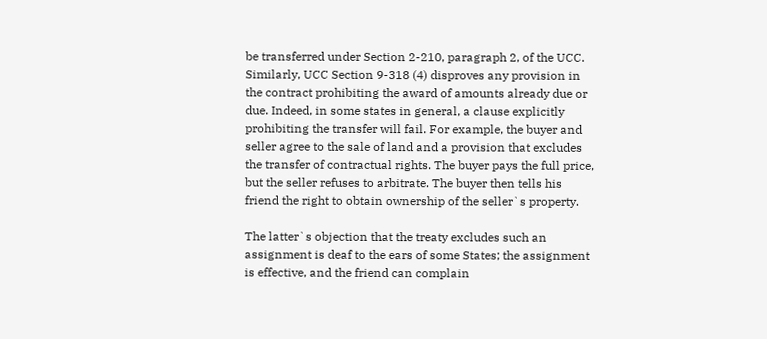be transferred under Section 2-210, paragraph 2, of the UCC. Similarly, UCC Section 9-318 (4) disproves any provision in the contract prohibiting the award of amounts already due or due. Indeed, in some states in general, a clause explicitly prohibiting the transfer will fail. For example, the buyer and seller agree to the sale of land and a provision that excludes the transfer of contractual rights. The buyer pays the full price, but the seller refuses to arbitrate. The buyer then tells his friend the right to obtain ownership of the seller`s property.

The latter`s objection that the treaty excludes such an assignment is deaf to the ears of some States; the assignment is effective, and the friend can complain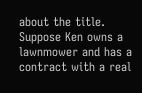about the title. Suppose Ken owns a lawnmower and has a contract with a real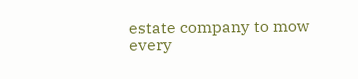estate company to mow every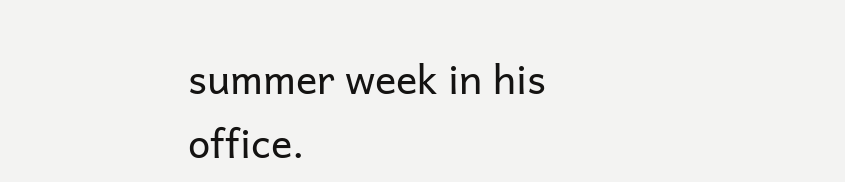summer week in his office.